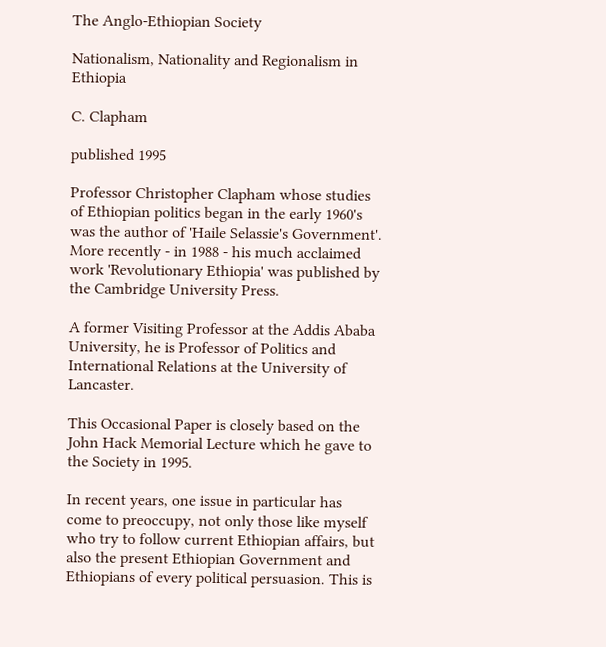The Anglo-Ethiopian Society

Nationalism, Nationality and Regionalism in Ethiopia

C. Clapham

published 1995

Professor Christopher Clapham whose studies of Ethiopian politics began in the early 1960's was the author of 'Haile Selassie's Government'. More recently - in 1988 - his much acclaimed work 'Revolutionary Ethiopia' was published by the Cambridge University Press.

A former Visiting Professor at the Addis Ababa University, he is Professor of Politics and International Relations at the University of Lancaster.

This Occasional Paper is closely based on the John Hack Memorial Lecture which he gave to the Society in 1995.

In recent years, one issue in particular has come to preoccupy, not only those like myself who try to follow current Ethiopian affairs, but also the present Ethiopian Government and Ethiopians of every political persuasion. This is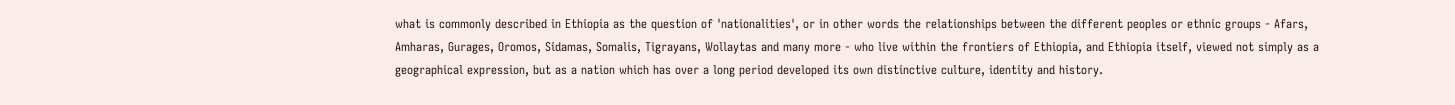what is commonly described in Ethiopia as the question of 'nationalities', or in other words the relationships between the different peoples or ethnic groups - Afars, Amharas, Gurages, Oromos, Sidamas, Somalis, Tigrayans, Wollaytas and many more - who live within the frontiers of Ethiopia, and Ethiopia itself, viewed not simply as a geographical expression, but as a nation which has over a long period developed its own distinctive culture, identity and history.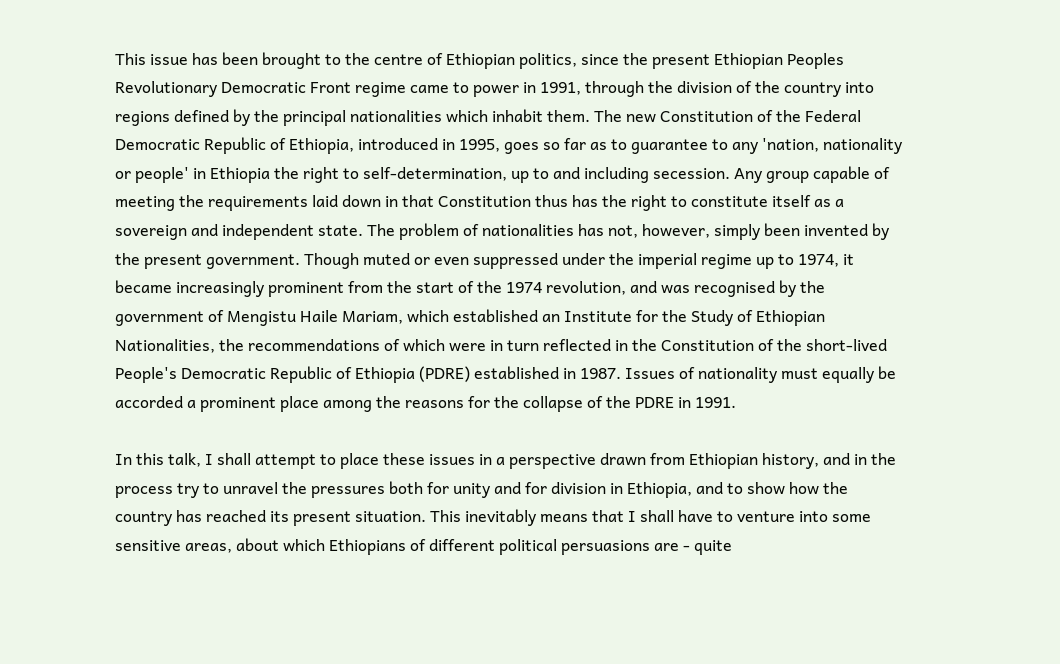This issue has been brought to the centre of Ethiopian politics, since the present Ethiopian Peoples Revolutionary Democratic Front regime came to power in 1991, through the division of the country into regions defined by the principal nationalities which inhabit them. The new Constitution of the Federal Democratic Republic of Ethiopia, introduced in 1995, goes so far as to guarantee to any 'nation, nationality or people' in Ethiopia the right to self-determination, up to and including secession. Any group capable of meeting the requirements laid down in that Constitution thus has the right to constitute itself as a sovereign and independent state. The problem of nationalities has not, however, simply been invented by the present government. Though muted or even suppressed under the imperial regime up to 1974, it became increasingly prominent from the start of the 1974 revolution, and was recognised by the government of Mengistu Haile Mariam, which established an Institute for the Study of Ethiopian Nationalities, the recommendations of which were in turn reflected in the Constitution of the short-lived People's Democratic Republic of Ethiopia (PDRE) established in 1987. Issues of nationality must equally be accorded a prominent place among the reasons for the collapse of the PDRE in 1991.

In this talk, I shall attempt to place these issues in a perspective drawn from Ethiopian history, and in the process try to unravel the pressures both for unity and for division in Ethiopia, and to show how the country has reached its present situation. This inevitably means that I shall have to venture into some sensitive areas, about which Ethiopians of different political persuasions are - quite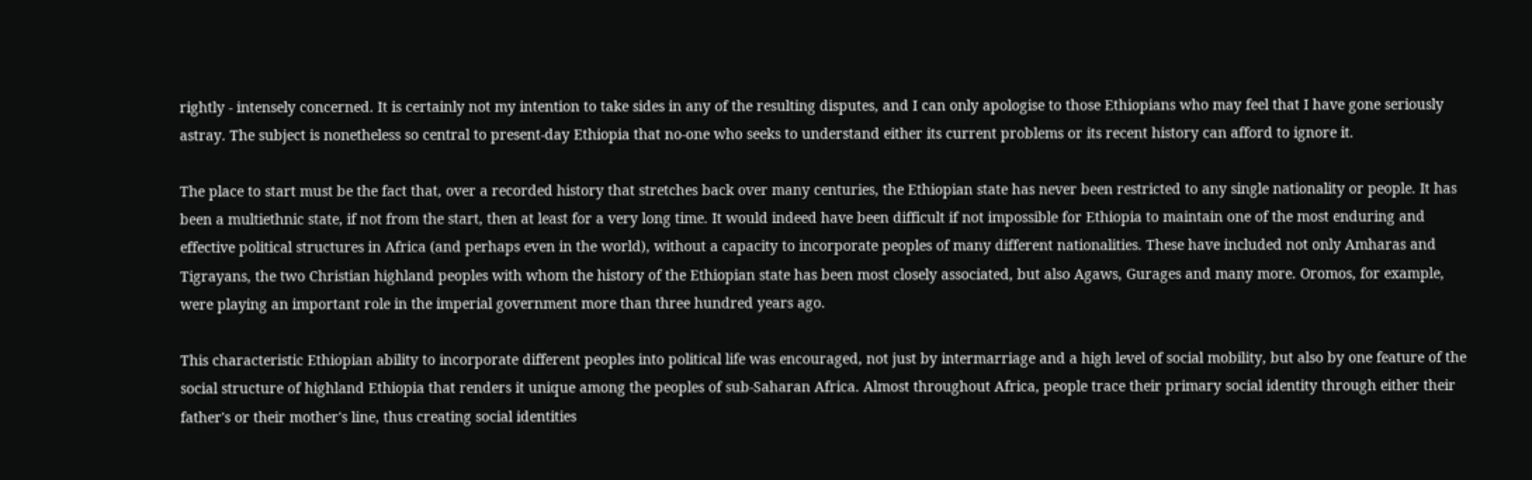rightly - intensely concerned. It is certainly not my intention to take sides in any of the resulting disputes, and I can only apologise to those Ethiopians who may feel that I have gone seriously astray. The subject is nonetheless so central to present-day Ethiopia that no-one who seeks to understand either its current problems or its recent history can afford to ignore it.

The place to start must be the fact that, over a recorded history that stretches back over many centuries, the Ethiopian state has never been restricted to any single nationality or people. It has been a multiethnic state, if not from the start, then at least for a very long time. It would indeed have been difficult if not impossible for Ethiopia to maintain one of the most enduring and effective political structures in Africa (and perhaps even in the world), without a capacity to incorporate peoples of many different nationalities. These have included not only Amharas and Tigrayans, the two Christian highland peoples with whom the history of the Ethiopian state has been most closely associated, but also Agaws, Gurages and many more. Oromos, for example, were playing an important role in the imperial government more than three hundred years ago.

This characteristic Ethiopian ability to incorporate different peoples into political life was encouraged, not just by intermarriage and a high level of social mobility, but also by one feature of the social structure of highland Ethiopia that renders it unique among the peoples of sub-Saharan Africa. Almost throughout Africa, people trace their primary social identity through either their father's or their mother's line, thus creating social identities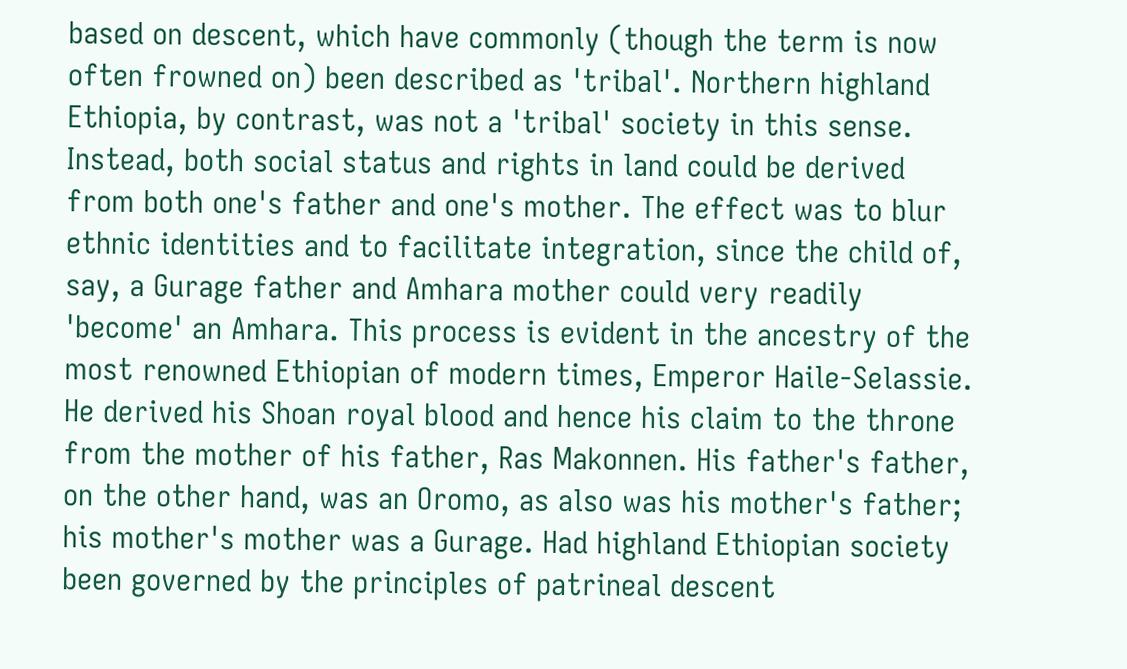based on descent, which have commonly (though the term is now often frowned on) been described as 'tribal'. Northern highland Ethiopia, by contrast, was not a 'tribal' society in this sense. Instead, both social status and rights in land could be derived from both one's father and one's mother. The effect was to blur ethnic identities and to facilitate integration, since the child of, say, a Gurage father and Amhara mother could very readily 'become' an Amhara. This process is evident in the ancestry of the most renowned Ethiopian of modern times, Emperor Haile-Selassie. He derived his Shoan royal blood and hence his claim to the throne from the mother of his father, Ras Makonnen. His father's father, on the other hand, was an Oromo, as also was his mother's father; his mother's mother was a Gurage. Had highland Ethiopian society been governed by the principles of patrineal descent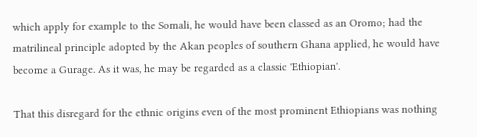which apply for example to the Somali, he would have been classed as an Oromo; had the matrilineal principle adopted by the Akan peoples of southern Ghana applied, he would have become a Gurage. As it was, he may be regarded as a classic 'Ethiopian'.

That this disregard for the ethnic origins even of the most prominent Ethiopians was nothing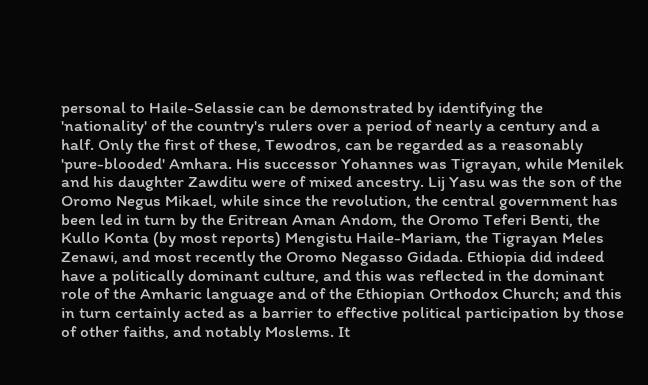personal to Haile-Selassie can be demonstrated by identifying the 'nationality' of the country's rulers over a period of nearly a century and a half. Only the first of these, Tewodros, can be regarded as a reasonably 'pure-blooded' Amhara. His successor Yohannes was Tigrayan, while Menilek and his daughter Zawditu were of mixed ancestry. Lij Yasu was the son of the Oromo Negus Mikael, while since the revolution, the central government has been led in turn by the Eritrean Aman Andom, the Oromo Teferi Benti, the Kullo Konta (by most reports) Mengistu Haile-Mariam, the Tigrayan Meles Zenawi, and most recently the Oromo Negasso Gidada. Ethiopia did indeed have a politically dominant culture, and this was reflected in the dominant role of the Amharic language and of the Ethiopian Orthodox Church; and this in turn certainly acted as a barrier to effective political participation by those of other faiths, and notably Moslems. It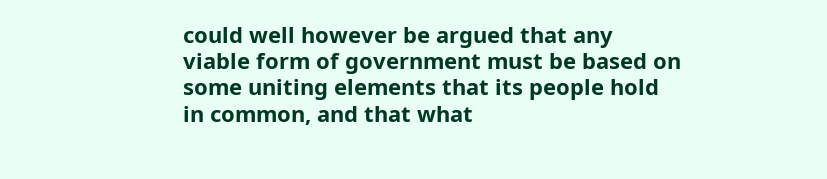could well however be argued that any viable form of government must be based on some uniting elements that its people hold in common, and that what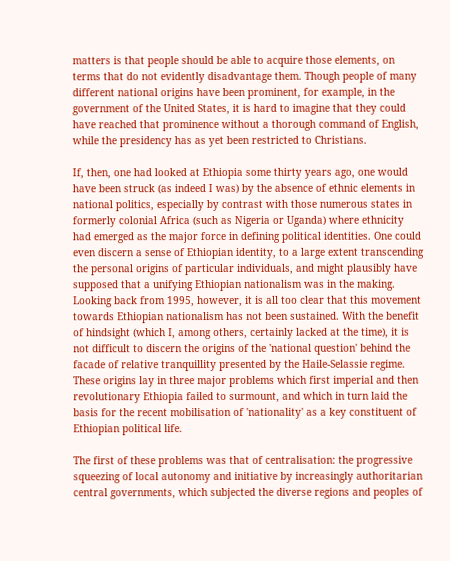matters is that people should be able to acquire those elements, on terms that do not evidently disadvantage them. Though people of many different national origins have been prominent, for example, in the government of the United States, it is hard to imagine that they could have reached that prominence without a thorough command of English, while the presidency has as yet been restricted to Christians.

If, then, one had looked at Ethiopia some thirty years ago, one would have been struck (as indeed I was) by the absence of ethnic elements in national politics, especially by contrast with those numerous states in formerly colonial Africa (such as Nigeria or Uganda) where ethnicity had emerged as the major force in defining political identities. One could even discern a sense of Ethiopian identity, to a large extent transcending the personal origins of particular individuals, and might plausibly have supposed that a unifying Ethiopian nationalism was in the making. Looking back from 1995, however, it is all too clear that this movement towards Ethiopian nationalism has not been sustained. With the benefit of hindsight (which I, among others, certainly lacked at the time), it is not difficult to discern the origins of the 'national question' behind the facade of relative tranquillity presented by the Haile-Selassie regime. These origins lay in three major problems which first imperial and then revolutionary Ethiopia failed to surmount, and which in turn laid the basis for the recent mobilisation of 'nationality' as a key constituent of Ethiopian political life.

The first of these problems was that of centralisation: the progressive squeezing of local autonomy and initiative by increasingly authoritarian central governments, which subjected the diverse regions and peoples of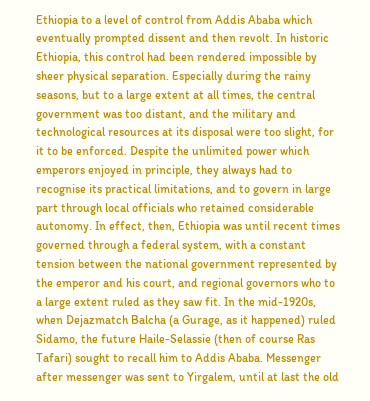Ethiopia to a level of control from Addis Ababa which eventually prompted dissent and then revolt. In historic Ethiopia, this control had been rendered impossible by sheer physical separation. Especially during the rainy seasons, but to a large extent at all times, the central government was too distant, and the military and technological resources at its disposal were too slight, for it to be enforced. Despite the unlimited power which emperors enjoyed in principle, they always had to recognise its practical limitations, and to govern in large part through local officials who retained considerable autonomy. In effect, then, Ethiopia was until recent times governed through a federal system, with a constant tension between the national government represented by the emperor and his court, and regional governors who to a large extent ruled as they saw fit. In the mid-1920s, when Dejazmatch Balcha (a Gurage, as it happened) ruled Sidamo, the future Haile-Selassie (then of course Ras Tafari) sought to recall him to Addis Ababa. Messenger after messenger was sent to Yirgalem, until at last the old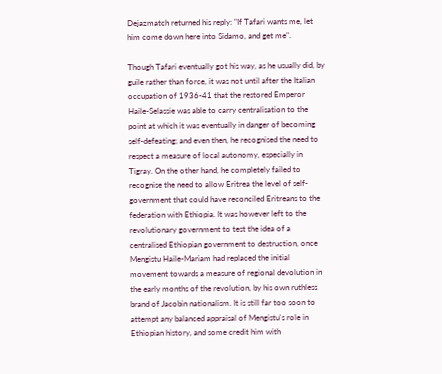Dejazmatch returned his reply: "If Tafari wants me, let him come down here into Sidamo, and get me".

Though Tafari eventually got his way, as he usually did, by guile rather than force, it was not until after the Italian occupation of 1936-41 that the restored Emperor Haile-Selassie was able to carry centralisation to the point at which it was eventually in danger of becoming self-defeating; and even then, he recognised the need to respect a measure of local autonomy, especially in Tigray. On the other hand, he completely failed to recognise the need to allow Eritrea the level of self-government that could have reconciled Eritreans to the federation with Ethiopia. It was however left to the revolutionary government to test the idea of a centralised Ethiopian government to destruction, once Mengistu Haile-Mariam had replaced the initial movement towards a measure of regional devolution in the early months of the revolution, by his own ruthless brand of Jacobin nationalism. It is still far too soon to attempt any balanced appraisal of Mengistu's role in Ethiopian history, and some credit him with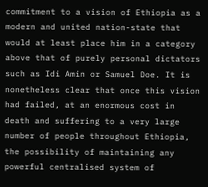commitment to a vision of Ethiopia as a modern and united nation-state that would at least place him in a category above that of purely personal dictators such as Idi Amin or Samuel Doe. It is nonetheless clear that once this vision had failed, at an enormous cost in death and suffering to a very large number of people throughout Ethiopia, the possibility of maintaining any powerful centralised system of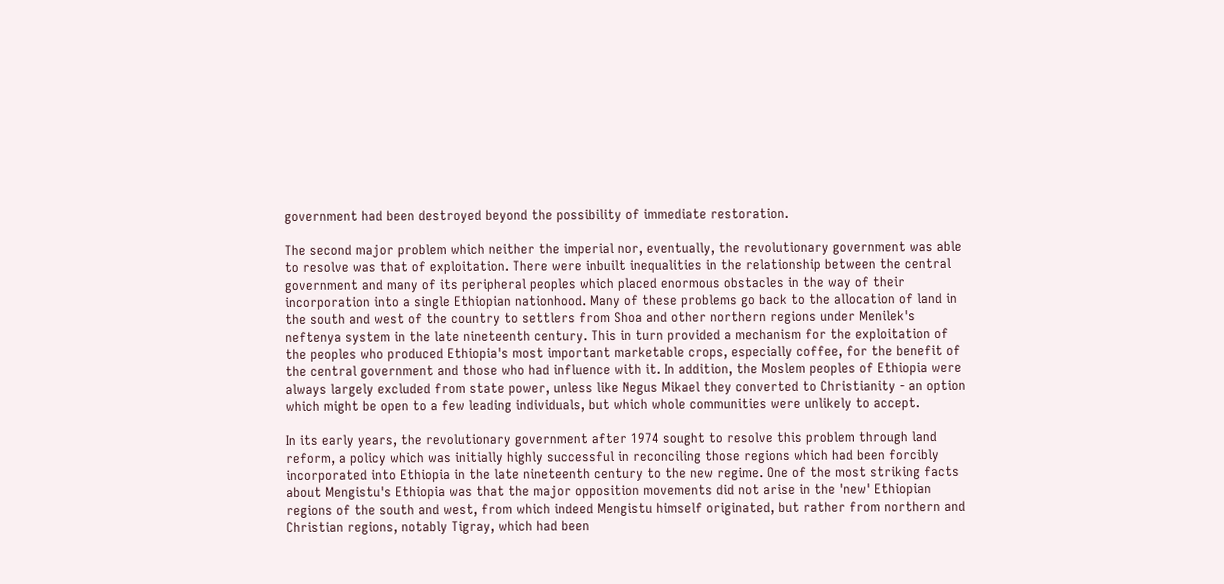government had been destroyed beyond the possibility of immediate restoration.

The second major problem which neither the imperial nor, eventually, the revolutionary government was able to resolve was that of exploitation. There were inbuilt inequalities in the relationship between the central government and many of its peripheral peoples which placed enormous obstacles in the way of their incorporation into a single Ethiopian nationhood. Many of these problems go back to the allocation of land in the south and west of the country to settlers from Shoa and other northern regions under Menilek's neftenya system in the late nineteenth century. This in turn provided a mechanism for the exploitation of the peoples who produced Ethiopia's most important marketable crops, especially coffee, for the benefit of the central government and those who had influence with it. In addition, the Moslem peoples of Ethiopia were always largely excluded from state power, unless like Negus Mikael they converted to Christianity - an option which might be open to a few leading individuals, but which whole communities were unlikely to accept.

In its early years, the revolutionary government after 1974 sought to resolve this problem through land reform, a policy which was initially highly successful in reconciling those regions which had been forcibly incorporated into Ethiopia in the late nineteenth century to the new regime. One of the most striking facts about Mengistu's Ethiopia was that the major opposition movements did not arise in the 'new' Ethiopian regions of the south and west, from which indeed Mengistu himself originated, but rather from northern and Christian regions, notably Tigray, which had been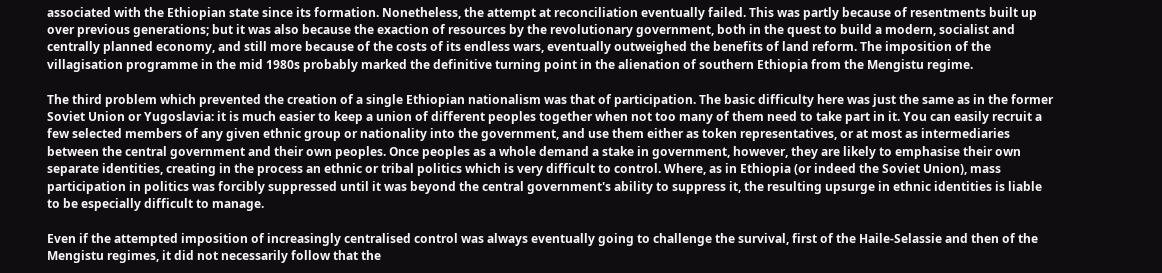associated with the Ethiopian state since its formation. Nonetheless, the attempt at reconciliation eventually failed. This was partly because of resentments built up over previous generations; but it was also because the exaction of resources by the revolutionary government, both in the quest to build a modern, socialist and centrally planned economy, and still more because of the costs of its endless wars, eventually outweighed the benefits of land reform. The imposition of the villagisation programme in the mid 1980s probably marked the definitive turning point in the alienation of southern Ethiopia from the Mengistu regime.

The third problem which prevented the creation of a single Ethiopian nationalism was that of participation. The basic difficulty here was just the same as in the former Soviet Union or Yugoslavia: it is much easier to keep a union of different peoples together when not too many of them need to take part in it. You can easily recruit a few selected members of any given ethnic group or nationality into the government, and use them either as token representatives, or at most as intermediaries between the central government and their own peoples. Once peoples as a whole demand a stake in government, however, they are likely to emphasise their own separate identities, creating in the process an ethnic or tribal politics which is very difficult to control. Where, as in Ethiopia (or indeed the Soviet Union), mass participation in politics was forcibly suppressed until it was beyond the central government's ability to suppress it, the resulting upsurge in ethnic identities is liable to be especially difficult to manage.

Even if the attempted imposition of increasingly centralised control was always eventually going to challenge the survival, first of the Haile-Selassie and then of the Mengistu regimes, it did not necessarily follow that the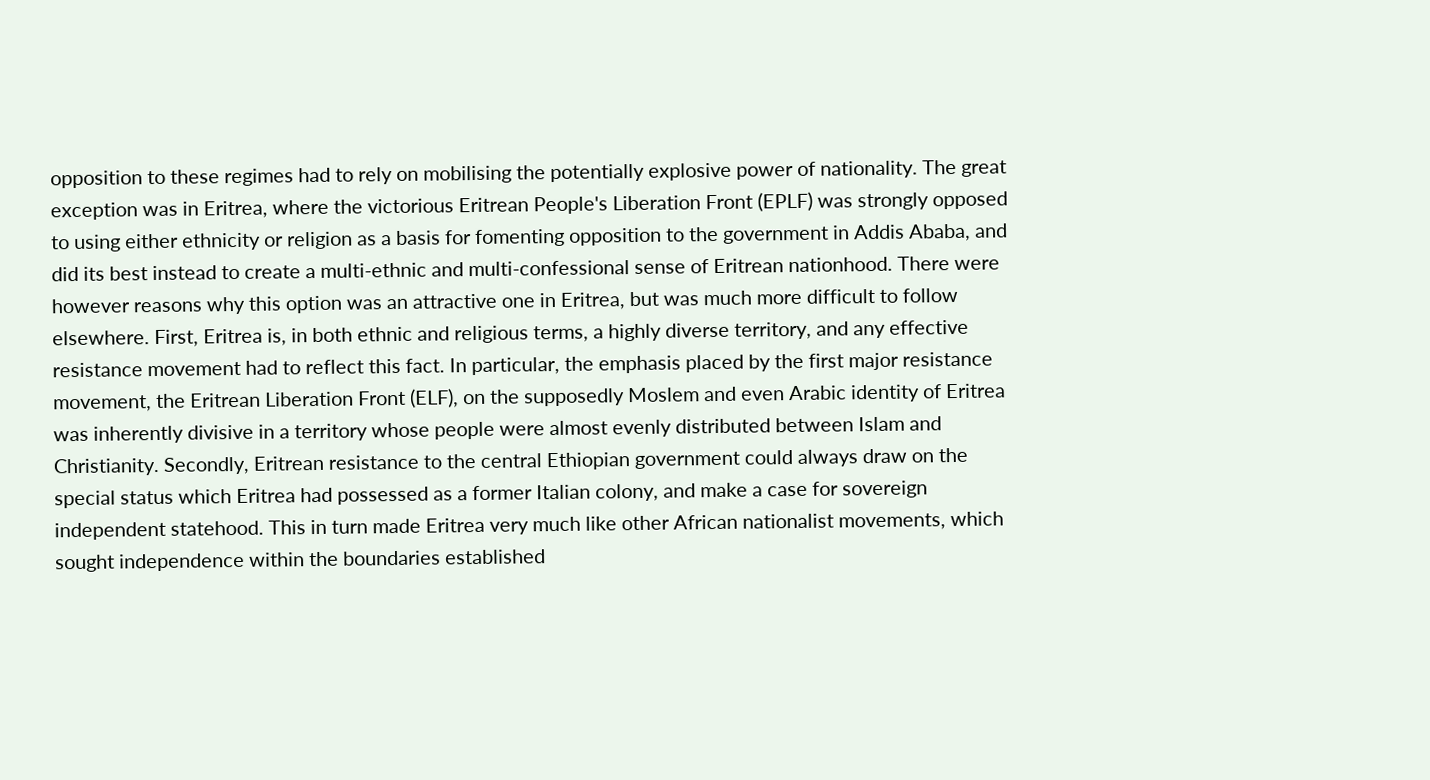opposition to these regimes had to rely on mobilising the potentially explosive power of nationality. The great exception was in Eritrea, where the victorious Eritrean People's Liberation Front (EPLF) was strongly opposed to using either ethnicity or religion as a basis for fomenting opposition to the government in Addis Ababa, and did its best instead to create a multi-ethnic and multi-confessional sense of Eritrean nationhood. There were however reasons why this option was an attractive one in Eritrea, but was much more difficult to follow elsewhere. First, Eritrea is, in both ethnic and religious terms, a highly diverse territory, and any effective resistance movement had to reflect this fact. In particular, the emphasis placed by the first major resistance movement, the Eritrean Liberation Front (ELF), on the supposedly Moslem and even Arabic identity of Eritrea was inherently divisive in a territory whose people were almost evenly distributed between Islam and Christianity. Secondly, Eritrean resistance to the central Ethiopian government could always draw on the special status which Eritrea had possessed as a former Italian colony, and make a case for sovereign independent statehood. This in turn made Eritrea very much like other African nationalist movements, which sought independence within the boundaries established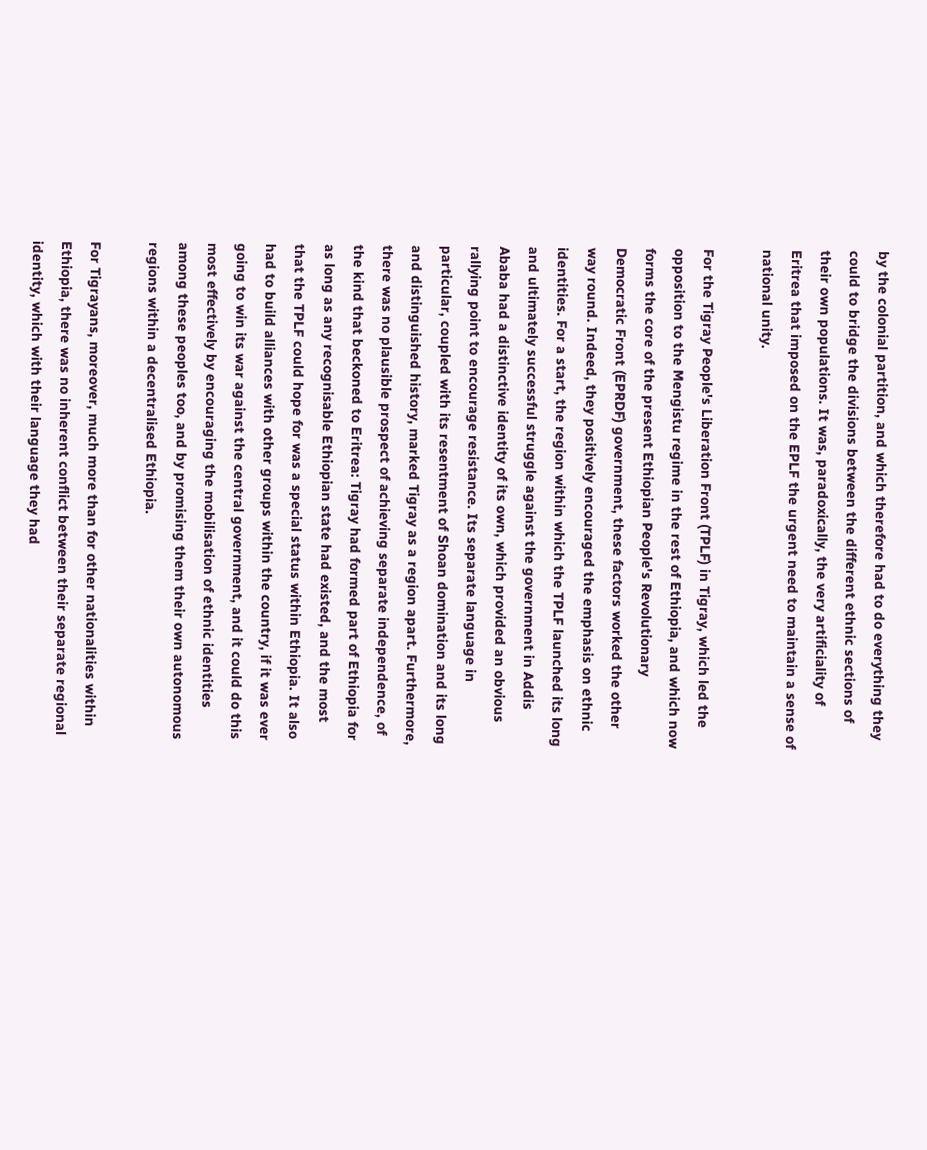by the colonial partition, and which therefore had to do everything they could to bridge the divisions between the different ethnic sections of their own populations. It was, paradoxically, the very artificiality of Eritrea that imposed on the EPLF the urgent need to maintain a sense of national unity.

For the Tigray People's Liberation Front (TPLF) in Tigray, which led the opposition to the Mengistu regime in the rest of Ethiopia, and which now forms the core of the present Ethiopian People's Revolutionary Democratic Front (EPRDF) government, these factors worked the other way round. Indeed, they positively encouraged the emphasis on ethnic identities. For a start, the region within which the TPLF launched its long and ultimately successful struggle against the government in Addis Ababa had a distinctive identity of its own, which provided an obvious rallying point to encourage resistance. Its separate language in particular, coupled with its resentment of Shoan domination and its long and distinguished history, marked Tigray as a region apart. Furthermore, there was no plausible prospect of achieving separate independence, of the kind that beckoned to Eritrea: Tigray had formed part of Ethiopia for as long as any recognisable Ethiopian state had existed, and the most that the TPLF could hope for was a special status within Ethiopia. It also had to build alliances with other groups within the country, if it was ever going to win its war against the central government, and it could do this most effectively by encouraging the mobilisation of ethnic identities among these peoples too, and by promising them their own autonomous regions within a decentralised Ethiopia.

For Tigrayans, moreover, much more than for other nationalities within Ethiopia, there was no inherent conflict between their separate regional identity, which with their language they had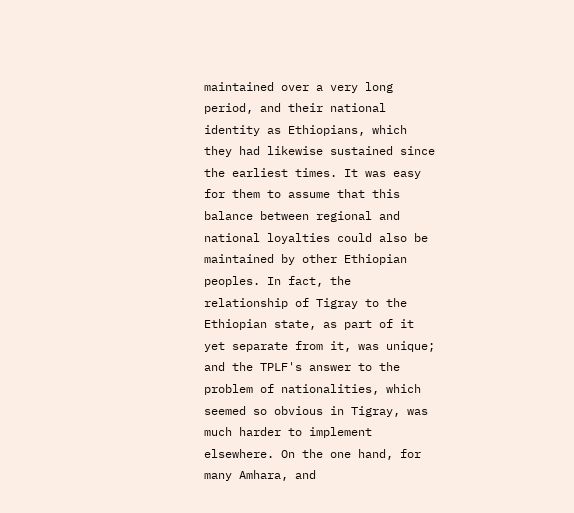maintained over a very long period, and their national identity as Ethiopians, which they had likewise sustained since the earliest times. It was easy for them to assume that this balance between regional and national loyalties could also be maintained by other Ethiopian peoples. In fact, the relationship of Tigray to the Ethiopian state, as part of it yet separate from it, was unique; and the TPLF's answer to the problem of nationalities, which seemed so obvious in Tigray, was much harder to implement elsewhere. On the one hand, for many Amhara, and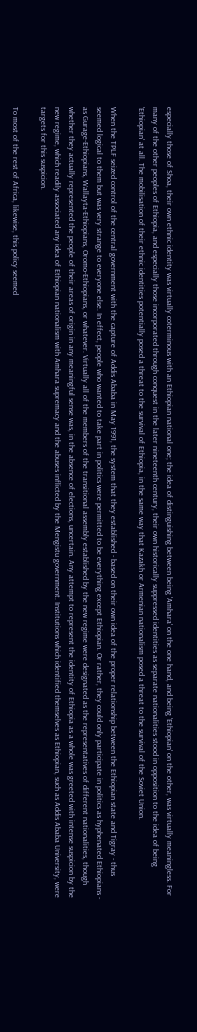especially those of Shoa, their own ethnic identity was virtually coterminous with an Ethiopian national one; the idea of distinguishing between being 'Amhara' on the one hand, and being 'Ethiopian' on the other, was virtually meaningless. For many of the other peoples of Ethiopia, and especially those incorporated through conquest in the later nineteenth century, their own historically suppressed identities as separate nationalities stood in opposition to the idea of being 'Ethiopian' at all. The mobilisation of their ethnic identities potentially posed a threat to the survival of Ethiopia, in the same way that Kazakh or Armenian nationalism posed a threat to the survival of the Soviet Union.

When the TPLF seized control of the central government with the capture of Addis Ababa in May 1991, the system that they established - based on their own idea of the proper relationship between the Ethiopian state and Tigray - thus seemed logical to them but was very strange to everyone else. In effect, people who wanted to take part in politics were permitted to be everything except Ethiopian. Or rather, they could only participate in politics as hyphenated Ethiopians - as Gurage-Ethiopians, Wallayta-Ethiopians, Oromo-Ethiopians, or whatever. Virtually all of the members of the transitional assembly established by the new regime were designated as the representatives of different nationalities, though whether they actually represented the people of their areas of origin in any meaningful sense was, in the absence of elections, uncertain. Any attempt to represent the identity of Ethiopia as a whole was greeted with intense suspicion by the new regime, which readily associated any idea of Ethiopian nationalism with Amhara supremacy and the abuses inflicted by the Mengistu government. Institutions which identified themselves as Ethiopian, such as Addis Ababa University, were targets for this suspicion.

To most of the rest of Africa, likewise, this policy seemed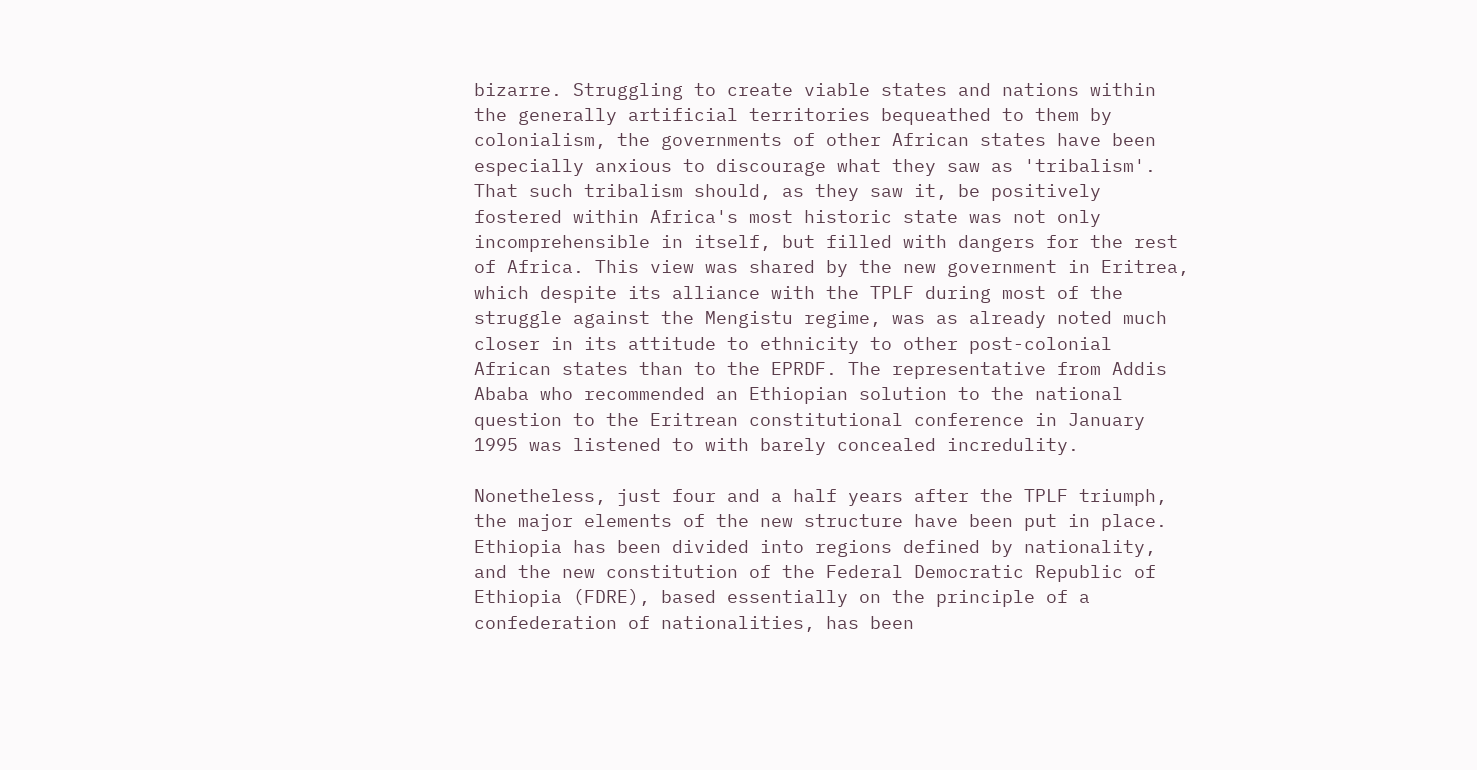bizarre. Struggling to create viable states and nations within the generally artificial territories bequeathed to them by colonialism, the governments of other African states have been especially anxious to discourage what they saw as 'tribalism'. That such tribalism should, as they saw it, be positively fostered within Africa's most historic state was not only incomprehensible in itself, but filled with dangers for the rest of Africa. This view was shared by the new government in Eritrea, which despite its alliance with the TPLF during most of the struggle against the Mengistu regime, was as already noted much closer in its attitude to ethnicity to other post-colonial African states than to the EPRDF. The representative from Addis Ababa who recommended an Ethiopian solution to the national question to the Eritrean constitutional conference in January 1995 was listened to with barely concealed incredulity.

Nonetheless, just four and a half years after the TPLF triumph, the major elements of the new structure have been put in place. Ethiopia has been divided into regions defined by nationality, and the new constitution of the Federal Democratic Republic of Ethiopia (FDRE), based essentially on the principle of a confederation of nationalities, has been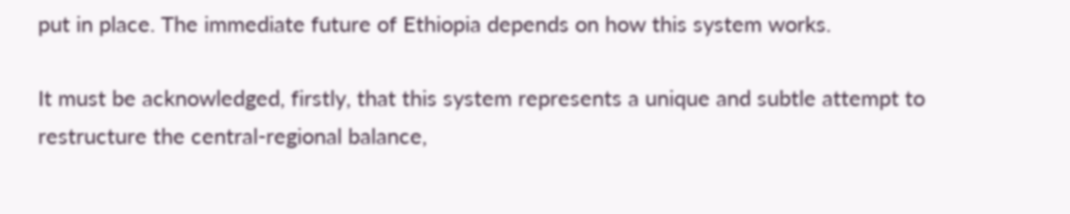put in place. The immediate future of Ethiopia depends on how this system works.

It must be acknowledged, firstly, that this system represents a unique and subtle attempt to restructure the central-regional balance,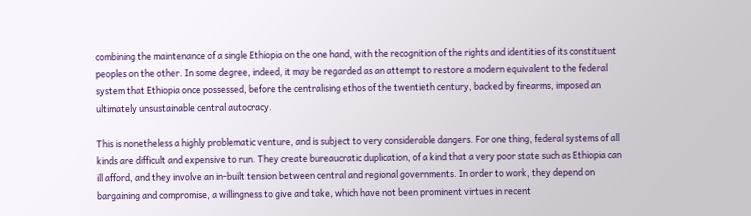combining the maintenance of a single Ethiopia on the one hand, with the recognition of the rights and identities of its constituent peoples on the other. In some degree, indeed, it may be regarded as an attempt to restore a modern equivalent to the federal system that Ethiopia once possessed, before the centralising ethos of the twentieth century, backed by firearms, imposed an ultimately unsustainable central autocracy.

This is nonetheless a highly problematic venture, and is subject to very considerable dangers. For one thing, federal systems of all kinds are difficult and expensive to run. They create bureaucratic duplication, of a kind that a very poor state such as Ethiopia can ill afford, and they involve an in-built tension between central and regional governments. In order to work, they depend on bargaining and compromise, a willingness to give and take, which have not been prominent virtues in recent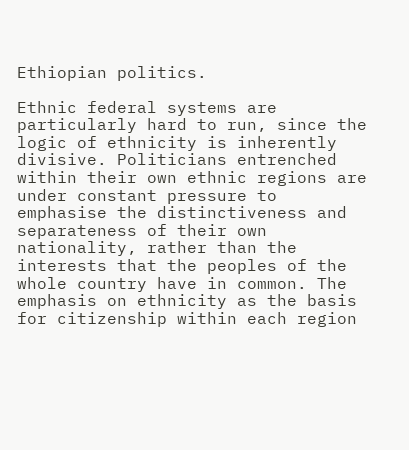Ethiopian politics.

Ethnic federal systems are particularly hard to run, since the logic of ethnicity is inherently divisive. Politicians entrenched within their own ethnic regions are under constant pressure to emphasise the distinctiveness and separateness of their own nationality, rather than the interests that the peoples of the whole country have in common. The emphasis on ethnicity as the basis for citizenship within each region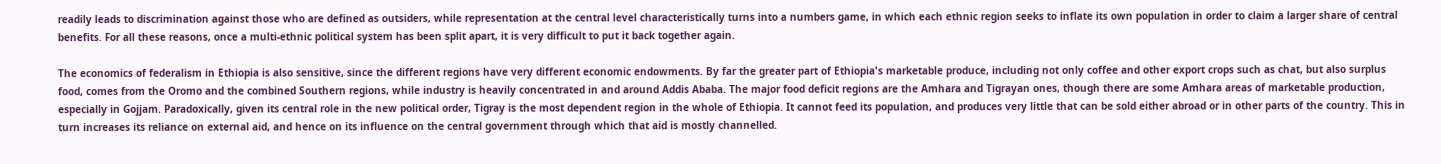readily leads to discrimination against those who are defined as outsiders, while representation at the central level characteristically turns into a numbers game, in which each ethnic region seeks to inflate its own population in order to claim a larger share of central benefits. For all these reasons, once a multi-ethnic political system has been split apart, it is very difficult to put it back together again.

The economics of federalism in Ethiopia is also sensitive, since the different regions have very different economic endowments. By far the greater part of Ethiopia's marketable produce, including not only coffee and other export crops such as chat, but also surplus food, comes from the Oromo and the combined Southern regions, while industry is heavily concentrated in and around Addis Ababa. The major food deficit regions are the Amhara and Tigrayan ones, though there are some Amhara areas of marketable production, especially in Gojjam. Paradoxically, given its central role in the new political order, Tigray is the most dependent region in the whole of Ethiopia. It cannot feed its population, and produces very little that can be sold either abroad or in other parts of the country. This in turn increases its reliance on external aid, and hence on its influence on the central government through which that aid is mostly channelled.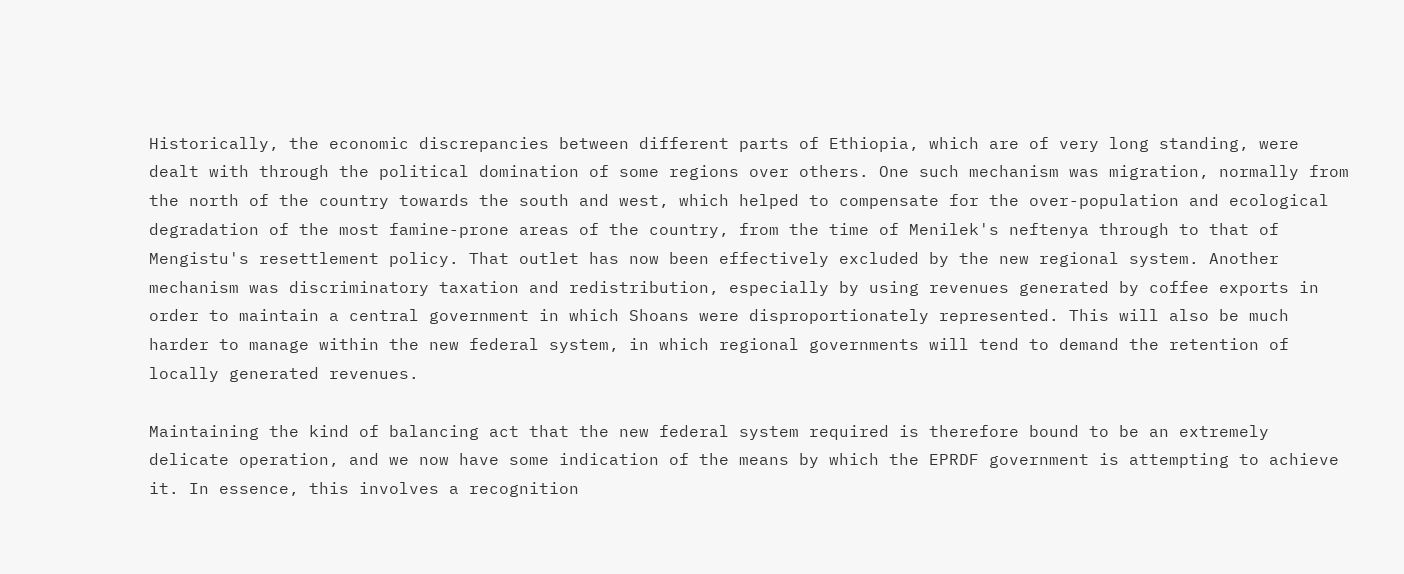Historically, the economic discrepancies between different parts of Ethiopia, which are of very long standing, were dealt with through the political domination of some regions over others. One such mechanism was migration, normally from the north of the country towards the south and west, which helped to compensate for the over-population and ecological degradation of the most famine-prone areas of the country, from the time of Menilek's neftenya through to that of Mengistu's resettlement policy. That outlet has now been effectively excluded by the new regional system. Another mechanism was discriminatory taxation and redistribution, especially by using revenues generated by coffee exports in order to maintain a central government in which Shoans were disproportionately represented. This will also be much harder to manage within the new federal system, in which regional governments will tend to demand the retention of locally generated revenues.

Maintaining the kind of balancing act that the new federal system required is therefore bound to be an extremely delicate operation, and we now have some indication of the means by which the EPRDF government is attempting to achieve it. In essence, this involves a recognition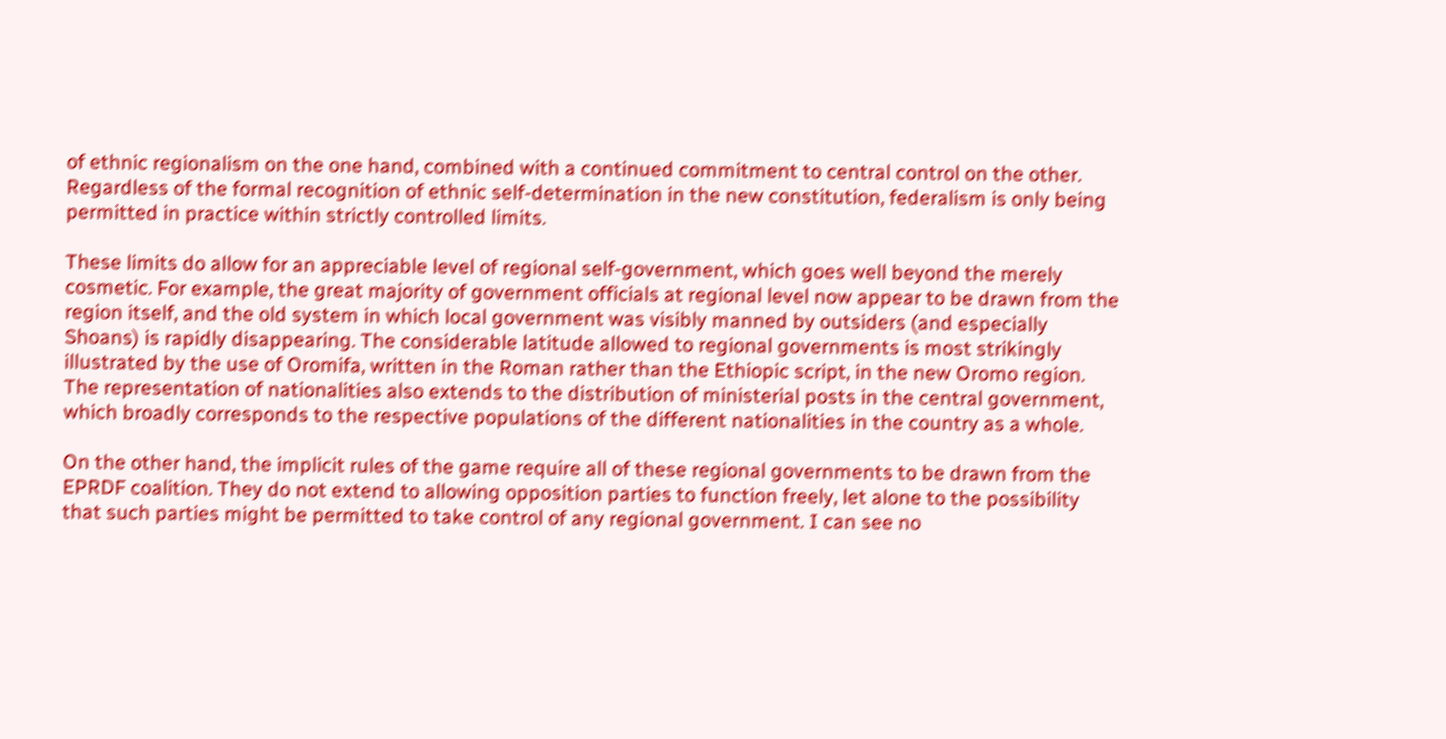of ethnic regionalism on the one hand, combined with a continued commitment to central control on the other. Regardless of the formal recognition of ethnic self-determination in the new constitution, federalism is only being permitted in practice within strictly controlled limits.

These limits do allow for an appreciable level of regional self-government, which goes well beyond the merely cosmetic. For example, the great majority of government officials at regional level now appear to be drawn from the region itself, and the old system in which local government was visibly manned by outsiders (and especially Shoans) is rapidly disappearing. The considerable latitude allowed to regional governments is most strikingly illustrated by the use of Oromifa, written in the Roman rather than the Ethiopic script, in the new Oromo region. The representation of nationalities also extends to the distribution of ministerial posts in the central government, which broadly corresponds to the respective populations of the different nationalities in the country as a whole.

On the other hand, the implicit rules of the game require all of these regional governments to be drawn from the EPRDF coalition. They do not extend to allowing opposition parties to function freely, let alone to the possibility that such parties might be permitted to take control of any regional government. I can see no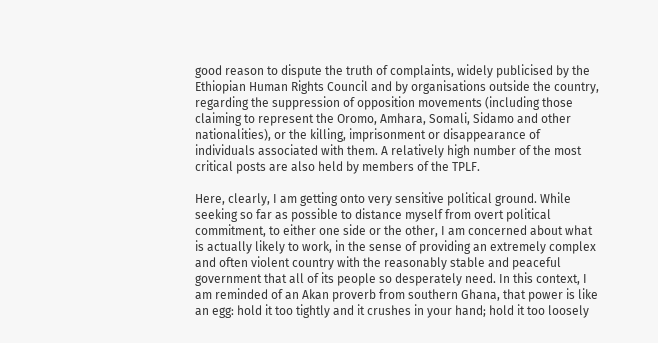good reason to dispute the truth of complaints, widely publicised by the Ethiopian Human Rights Council and by organisations outside the country, regarding the suppression of opposition movements (including those claiming to represent the Oromo, Amhara, Somali, Sidamo and other nationalities), or the killing, imprisonment or disappearance of individuals associated with them. A relatively high number of the most critical posts are also held by members of the TPLF.

Here, clearly, I am getting onto very sensitive political ground. While seeking so far as possible to distance myself from overt political commitment, to either one side or the other, I am concerned about what is actually likely to work, in the sense of providing an extremely complex and often violent country with the reasonably stable and peaceful government that all of its people so desperately need. In this context, I am reminded of an Akan proverb from southern Ghana, that power is like an egg: hold it too tightly and it crushes in your hand; hold it too loosely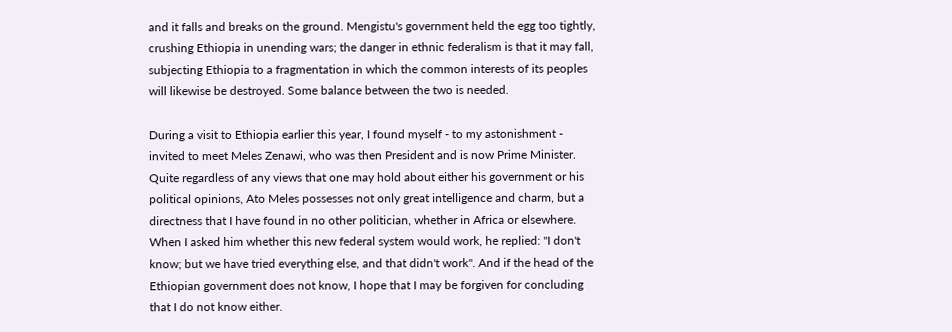and it falls and breaks on the ground. Mengistu's government held the egg too tightly, crushing Ethiopia in unending wars; the danger in ethnic federalism is that it may fall, subjecting Ethiopia to a fragmentation in which the common interests of its peoples will likewise be destroyed. Some balance between the two is needed.

During a visit to Ethiopia earlier this year, I found myself - to my astonishment - invited to meet Meles Zenawi, who was then President and is now Prime Minister. Quite regardless of any views that one may hold about either his government or his political opinions, Ato Meles possesses not only great intelligence and charm, but a directness that I have found in no other politician, whether in Africa or elsewhere. When I asked him whether this new federal system would work, he replied: "I don't know; but we have tried everything else, and that didn't work". And if the head of the Ethiopian government does not know, I hope that I may be forgiven for concluding that I do not know either.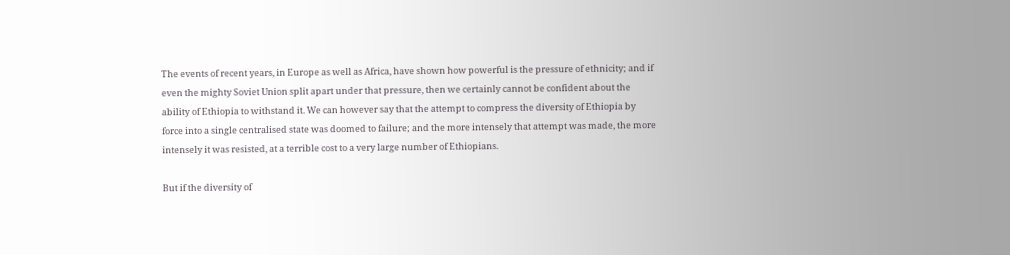The events of recent years, in Europe as well as Africa, have shown how powerful is the pressure of ethnicity; and if even the mighty Soviet Union split apart under that pressure, then we certainly cannot be confident about the ability of Ethiopia to withstand it. We can however say that the attempt to compress the diversity of Ethiopia by force into a single centralised state was doomed to failure; and the more intensely that attempt was made, the more intensely it was resisted, at a terrible cost to a very large number of Ethiopians.

But if the diversity of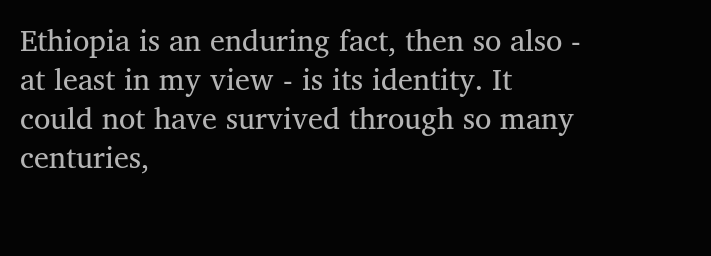Ethiopia is an enduring fact, then so also - at least in my view - is its identity. It could not have survived through so many centuries,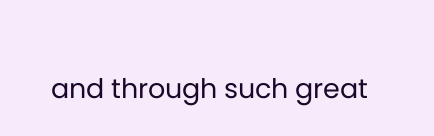and through such great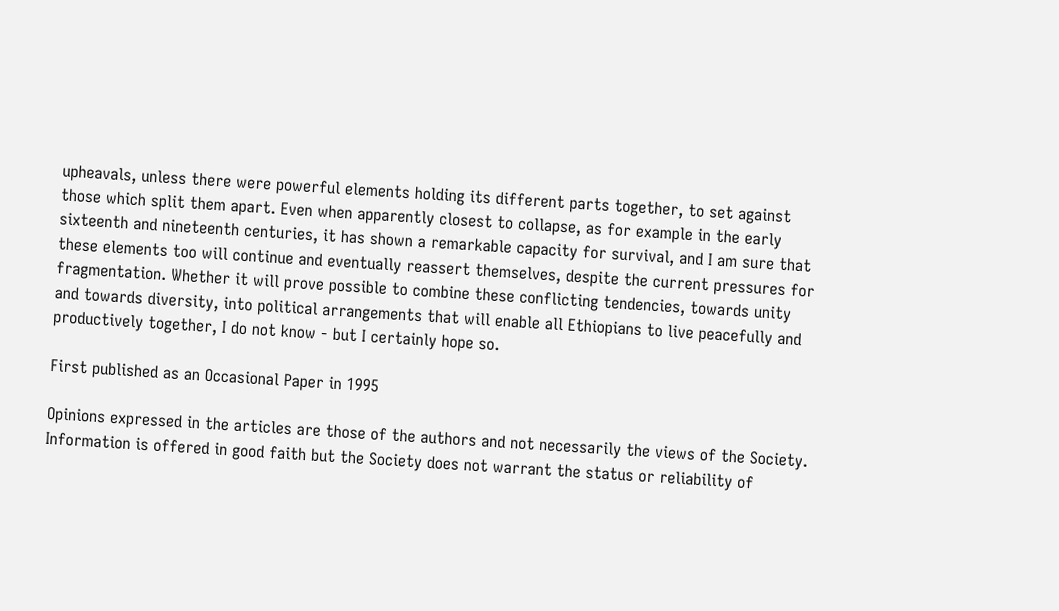upheavals, unless there were powerful elements holding its different parts together, to set against those which split them apart. Even when apparently closest to collapse, as for example in the early sixteenth and nineteenth centuries, it has shown a remarkable capacity for survival, and I am sure that these elements too will continue and eventually reassert themselves, despite the current pressures for fragmentation. Whether it will prove possible to combine these conflicting tendencies, towards unity and towards diversity, into political arrangements that will enable all Ethiopians to live peacefully and productively together, I do not know - but I certainly hope so.

First published as an Occasional Paper in 1995

Opinions expressed in the articles are those of the authors and not necessarily the views of the Society.
Information is offered in good faith but the Society does not warrant the status or reliability of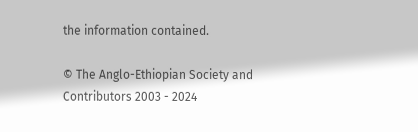the information contained.

© The Anglo-Ethiopian Society and Contributors 2003 - 2024